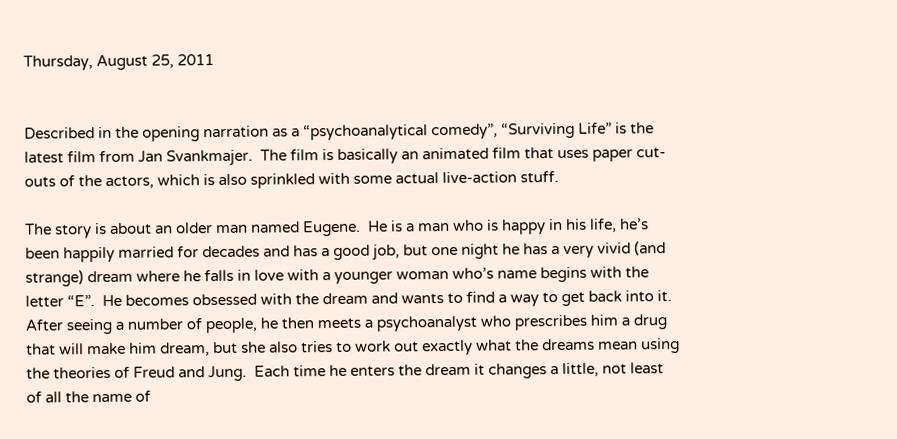Thursday, August 25, 2011


Described in the opening narration as a “psychoanalytical comedy”, “Surviving Life” is the latest film from Jan Svankmajer.  The film is basically an animated film that uses paper cut-outs of the actors, which is also sprinkled with some actual live-action stuff.

The story is about an older man named Eugene.  He is a man who is happy in his life, he’s been happily married for decades and has a good job, but one night he has a very vivid (and strange) dream where he falls in love with a younger woman who’s name begins with the letter “E”.  He becomes obsessed with the dream and wants to find a way to get back into it.  After seeing a number of people, he then meets a psychoanalyst who prescribes him a drug that will make him dream, but she also tries to work out exactly what the dreams mean using the theories of Freud and Jung.  Each time he enters the dream it changes a little, not least of all the name of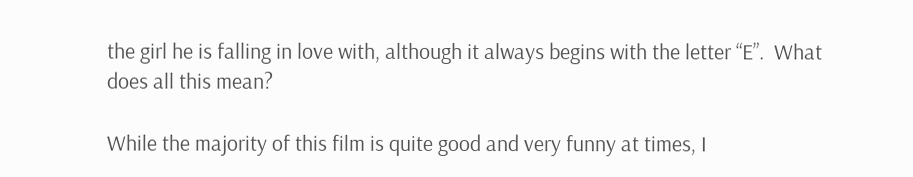the girl he is falling in love with, although it always begins with the letter “E”.  What does all this mean?

While the majority of this film is quite good and very funny at times, I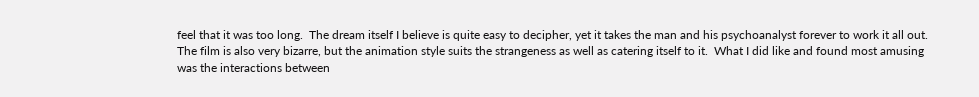feel that it was too long.  The dream itself I believe is quite easy to decipher, yet it takes the man and his psychoanalyst forever to work it all out.  The film is also very bizarre, but the animation style suits the strangeness as well as catering itself to it.  What I did like and found most amusing was the interactions between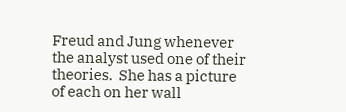Freud and Jung whenever the analyst used one of their theories.  She has a picture of each on her wall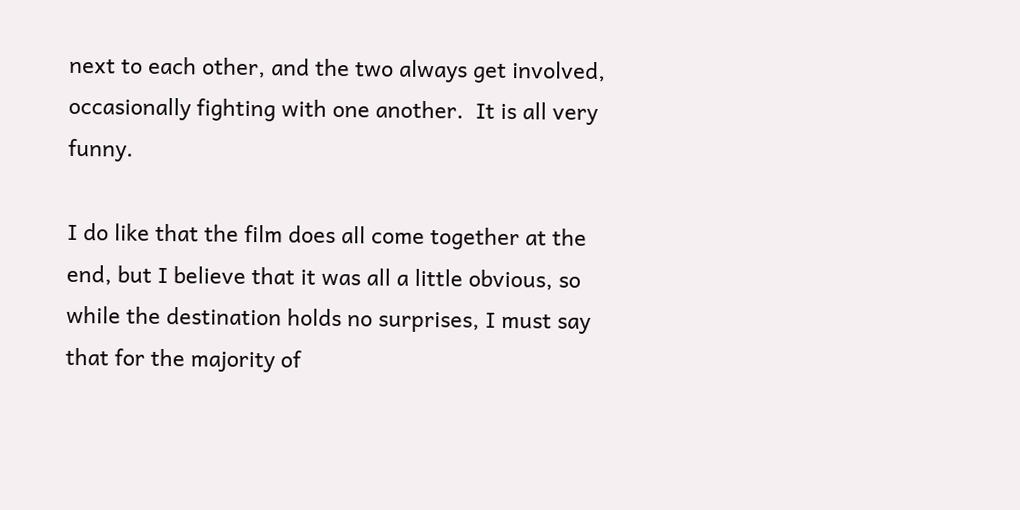next to each other, and the two always get involved, occasionally fighting with one another.  It is all very funny.

I do like that the film does all come together at the end, but I believe that it was all a little obvious, so while the destination holds no surprises, I must say that for the majority of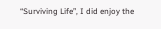“Surviving Life”, I did enjoy the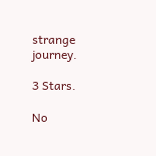strange journey.

3 Stars.

No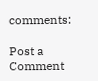comments:

Post a Comment